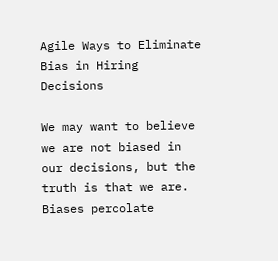Agile Ways to Eliminate Bias in Hiring Decisions

We may want to believe we are not biased in our decisions, but the truth is that we are. Biases percolate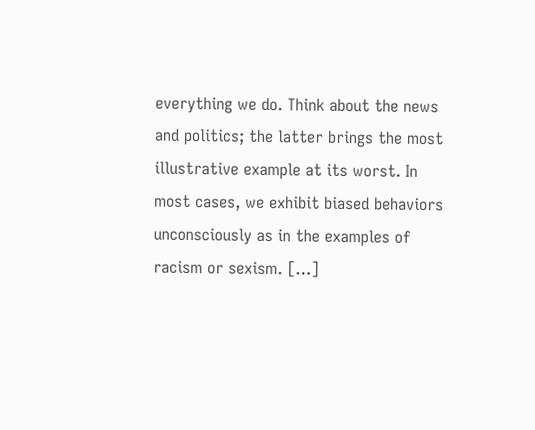everything we do. Think about the news and politics; the latter brings the most illustrative example at its worst. In most cases, we exhibit biased behaviors unconsciously as in the examples of racism or sexism. […]